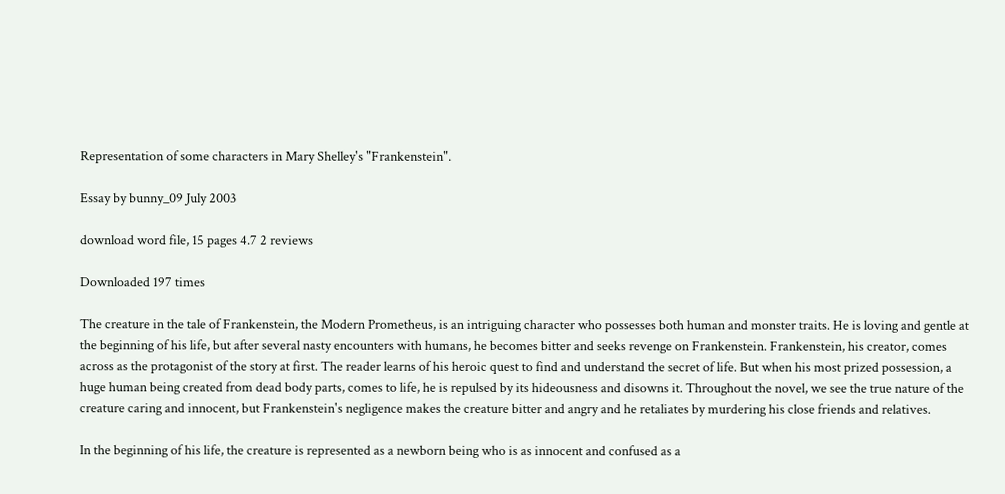Representation of some characters in Mary Shelley's "Frankenstein".

Essay by bunny_09 July 2003

download word file, 15 pages 4.7 2 reviews

Downloaded 197 times

The creature in the tale of Frankenstein, the Modern Prometheus, is an intriguing character who possesses both human and monster traits. He is loving and gentle at the beginning of his life, but after several nasty encounters with humans, he becomes bitter and seeks revenge on Frankenstein. Frankenstein, his creator, comes across as the protagonist of the story at first. The reader learns of his heroic quest to find and understand the secret of life. But when his most prized possession, a huge human being created from dead body parts, comes to life, he is repulsed by its hideousness and disowns it. Throughout the novel, we see the true nature of the creature caring and innocent, but Frankenstein's negligence makes the creature bitter and angry and he retaliates by murdering his close friends and relatives.

In the beginning of his life, the creature is represented as a newborn being who is as innocent and confused as a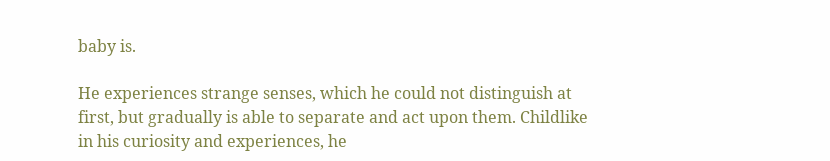baby is.

He experiences strange senses, which he could not distinguish at first, but gradually is able to separate and act upon them. Childlike in his curiosity and experiences, he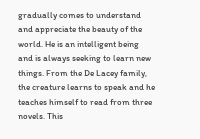gradually comes to understand and appreciate the beauty of the world. He is an intelligent being and is always seeking to learn new things. From the De Lacey family, the creature learns to speak and he teaches himself to read from three novels. This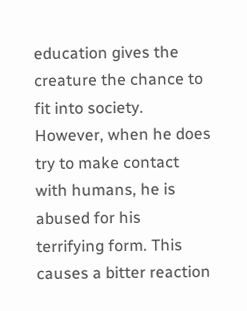education gives the creature the chance to fit into society. However, when he does try to make contact with humans, he is abused for his terrifying form. This causes a bitter reaction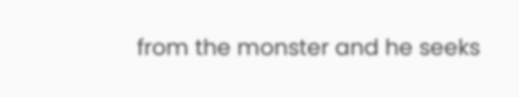from the monster and he seeks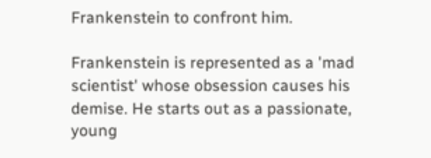Frankenstein to confront him.

Frankenstein is represented as a 'mad scientist' whose obsession causes his demise. He starts out as a passionate, young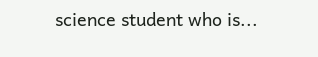science student who is...